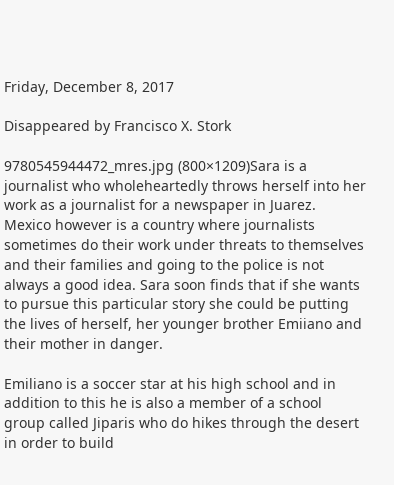Friday, December 8, 2017

Disappeared by Francisco X. Stork

9780545944472_mres.jpg (800×1209)Sara is a journalist who wholeheartedly throws herself into her work as a journalist for a newspaper in Juarez. Mexico however is a country where journalists sometimes do their work under threats to themselves and their families and going to the police is not always a good idea. Sara soon finds that if she wants to pursue this particular story she could be putting the lives of herself, her younger brother Emiiano and their mother in danger.

Emiliano is a soccer star at his high school and in addition to this he is also a member of a school group called Jiparis who do hikes through the desert in order to build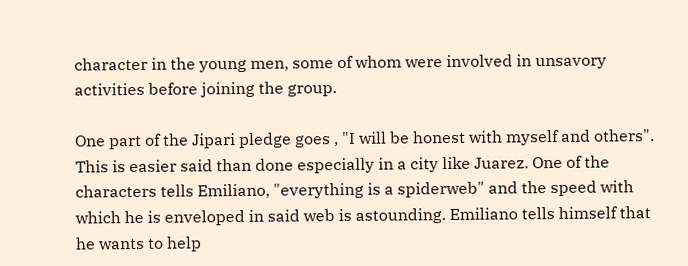character in the young men, some of whom were involved in unsavory activities before joining the group.

One part of the Jipari pledge goes , "I will be honest with myself and others". This is easier said than done especially in a city like Juarez. One of the characters tells Emiliano, "everything is a spiderweb" and the speed with which he is enveloped in said web is astounding. Emiliano tells himself that he wants to help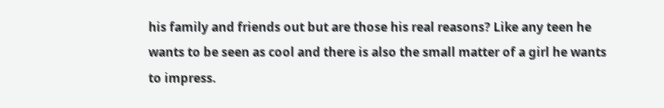his family and friends out but are those his real reasons? Like any teen he wants to be seen as cool and there is also the small matter of a girl he wants to impress.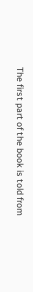The first part of the book is told from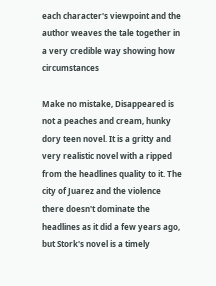each character's viewpoint and the author weaves the tale together in a very credible way showing how circumstances

Make no mistake, Disappeared is not a peaches and cream, hunky dory teen novel. It is a gritty and very realistic novel with a ripped from the headlines quality to it. The city of Juarez and the violence there doesn't dominate the headlines as it did a few years ago, but Stork's novel is a timely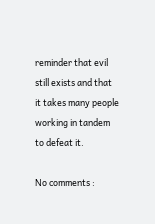reminder that evil still exists and that it takes many people working in tandem to defeat it.

No comments :